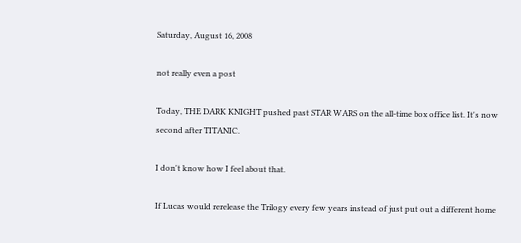Saturday, August 16, 2008

not really even a post

Today, THE DARK KNIGHT pushed past STAR WARS on the all-time box office list. It's now second after TITANIC.

I don't know how I feel about that.

If Lucas would rerelease the Trilogy every few years instead of just put out a different home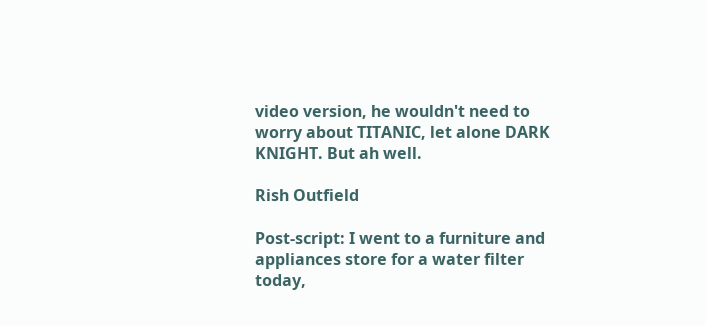video version, he wouldn't need to worry about TITANIC, let alone DARK KNIGHT. But ah well.

Rish Outfield

Post-script: I went to a furniture and appliances store for a water filter today,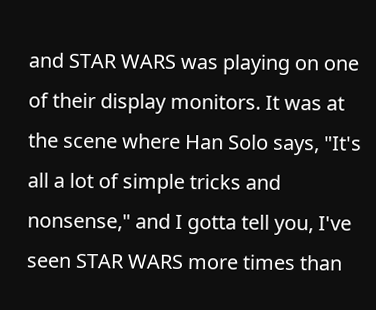and STAR WARS was playing on one of their display monitors. It was at the scene where Han Solo says, "It's all a lot of simple tricks and nonsense," and I gotta tell you, I've seen STAR WARS more times than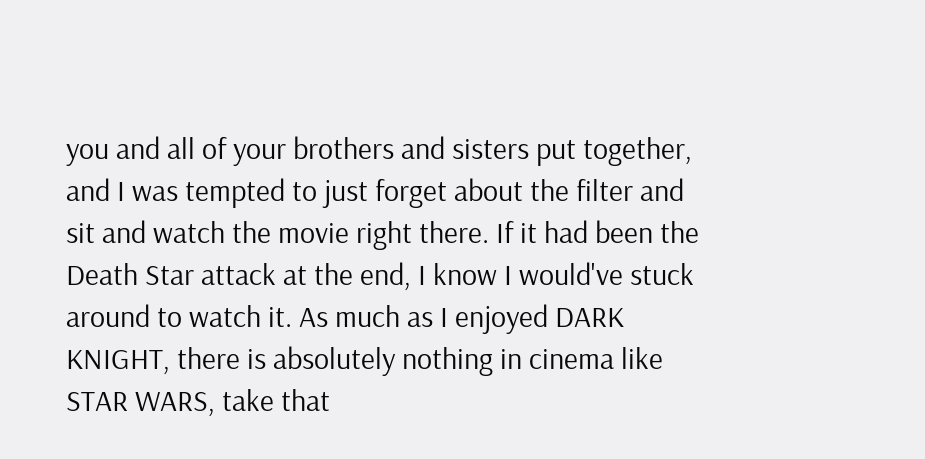you and all of your brothers and sisters put together, and I was tempted to just forget about the filter and sit and watch the movie right there. If it had been the Death Star attack at the end, I know I would've stuck around to watch it. As much as I enjoyed DARK KNIGHT, there is absolutely nothing in cinema like STAR WARS, take that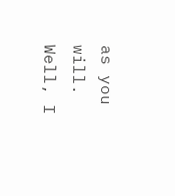as you will.
Well, I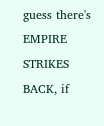guess there's EMPIRE STRIKES BACK, if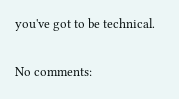you've got to be technical.

No comments: